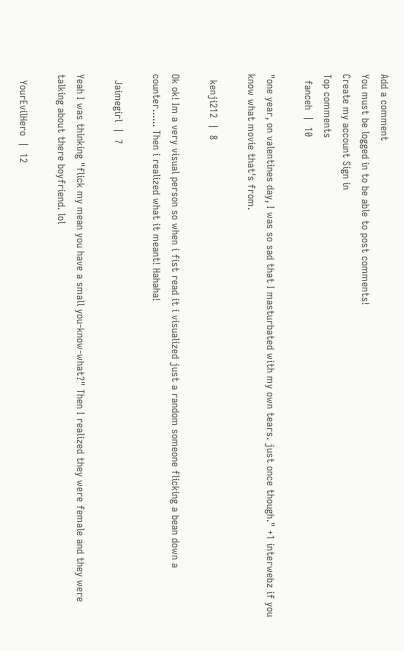Add a comment
You must be logged in to be able to post comments!
Create my account Sign in
Top comments
  fanceh  |  10

"one year, on valentines day, I was so sad that I masturbated with my own tears. just once though." +1 interwebz if you know what movie that's from.

  kenji212  |  8

Ok ok! Im a very visual person so when i fist read it i visualized just a random someone flicking a bean down a counter...... Then i realized what it meant! Hahaha!

  Jaimegirl  |  7

Yeah I was thinking "flick my mean you have a small you-know-what?" Then I realized they were female and they were talking about there boyfriend. lol

  YourEvilHero  |  12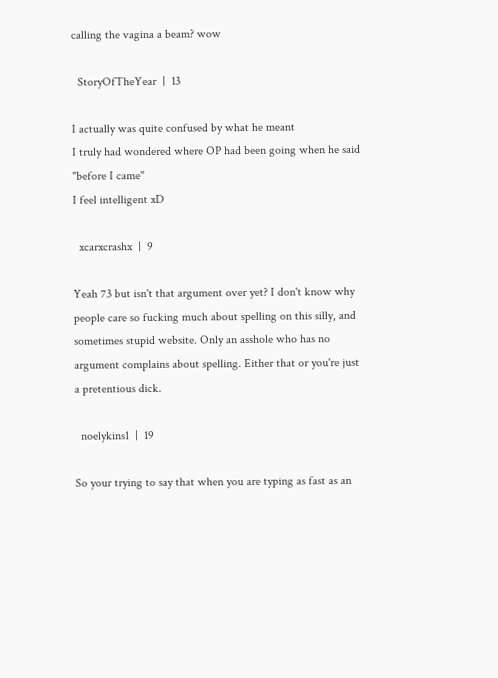calling the vagina a beam? wow

  StoryOfTheYear  |  13

I actually was quite confused by what he meant
I truly had wondered where OP had been going when he said "before I came"
I feel intelligent xD

  xcarxcrashx  |  9

Yeah 73 but isn't that argument over yet? I don't know why people care so fucking much about spelling on this silly, and sometimes stupid website. Only an asshole who has no argument complains about spelling. Either that or you're just a pretentious dick.

  noelykins1  |  19

So your trying to say that when you are typing as fast as an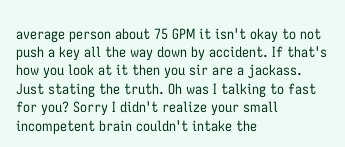average person about 75 GPM it isn't okay to not push a key all the way down by accident. If that's how you look at it then you sir are a jackass. Just stating the truth. Oh was I talking to fast for you? Sorry I didn't realize your small incompetent brain couldn't intake the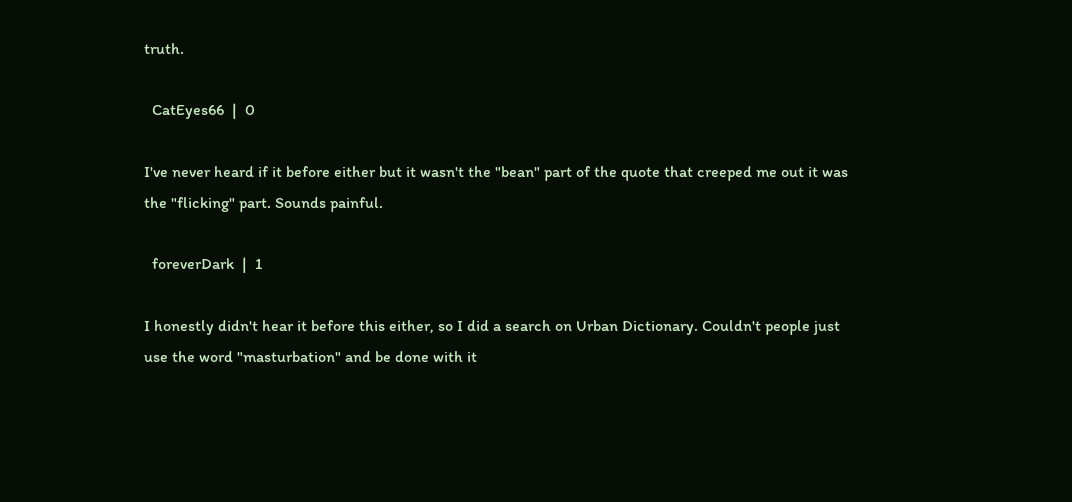truth.

  CatEyes66  |  0

I've never heard if it before either but it wasn't the "bean" part of the quote that creeped me out it was the "flicking" part. Sounds painful.

  foreverDark  |  1

I honestly didn't hear it before this either, so I did a search on Urban Dictionary. Couldn't people just use the word "masturbation" and be done with it